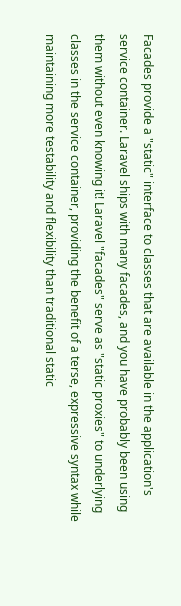Facades provide a "static" interface to classes that are available in the application's service container. Laravel ships with many facades, and you have probably been using them without even knowing it! Laravel "facades" serve as "static proxies" to underlying classes in the service container, providing the benefit of a terse, expressive syntax while maintaining more testability and flexibility than traditional static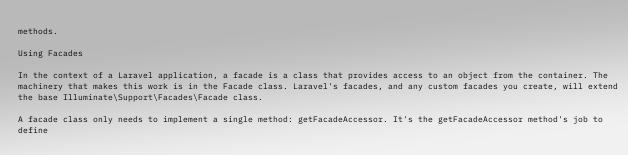methods.

Using Facades

In the context of a Laravel application, a facade is a class that provides access to an object from the container. The machinery that makes this work is in the Facade class. Laravel's facades, and any custom facades you create, will extend the base Illuminate\Support\Facades\Facade class.

A facade class only needs to implement a single method: getFacadeAccessor. It's the getFacadeAccessor method's job to define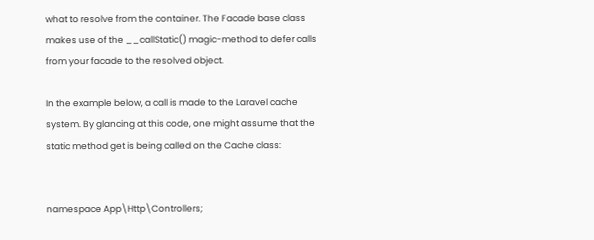what to resolve from the container. The Facade base class makes use of the __callStatic() magic-method to defer calls from your facade to the resolved object.

In the example below, a call is made to the Laravel cache system. By glancing at this code, one might assume that the static method get is being called on the Cache class:


namespace App\Http\Controllers;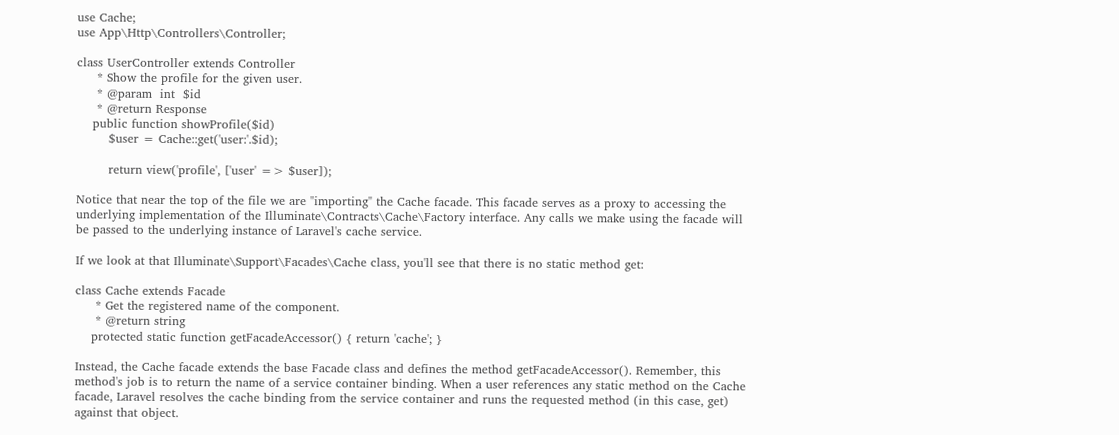use Cache;
use App\Http\Controllers\Controller;

class UserController extends Controller
     * Show the profile for the given user.
     * @param  int  $id
     * @return Response
    public function showProfile($id)
        $user = Cache::get('user:'.$id);

        return view('profile', ['user' => $user]);

Notice that near the top of the file we are "importing" the Cache facade. This facade serves as a proxy to accessing the underlying implementation of the Illuminate\Contracts\Cache\Factory interface. Any calls we make using the facade will be passed to the underlying instance of Laravel's cache service.

If we look at that Illuminate\Support\Facades\Cache class, you'll see that there is no static method get:

class Cache extends Facade
     * Get the registered name of the component.
     * @return string
    protected static function getFacadeAccessor() { return 'cache'; }

Instead, the Cache facade extends the base Facade class and defines the method getFacadeAccessor(). Remember, this method's job is to return the name of a service container binding. When a user references any static method on the Cache facade, Laravel resolves the cache binding from the service container and runs the requested method (in this case, get) against that object.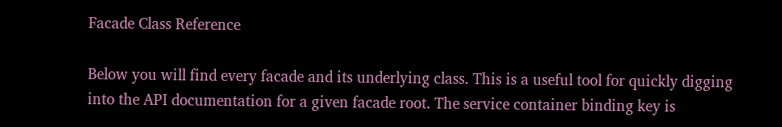Facade Class Reference

Below you will find every facade and its underlying class. This is a useful tool for quickly digging into the API documentation for a given facade root. The service container binding key is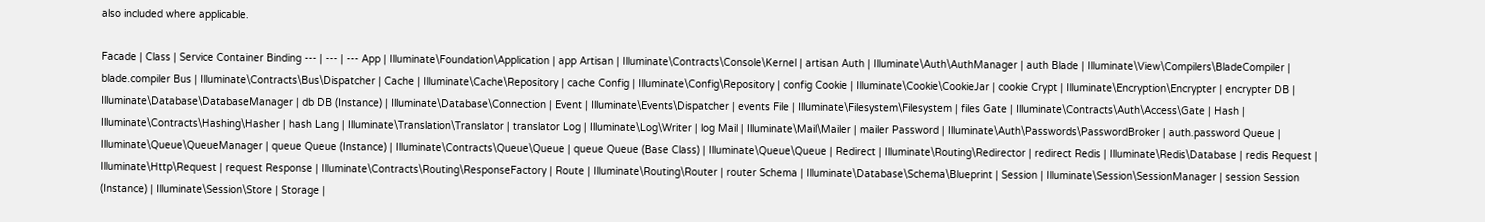also included where applicable.

Facade | Class | Service Container Binding --- | --- | --- App | Illuminate\Foundation\Application | app Artisan | Illuminate\Contracts\Console\Kernel | artisan Auth | Illuminate\Auth\AuthManager | auth Blade | Illuminate\View\Compilers\BladeCompiler | blade.compiler Bus | Illuminate\Contracts\Bus\Dispatcher | Cache | Illuminate\Cache\Repository | cache Config | Illuminate\Config\Repository | config Cookie | Illuminate\Cookie\CookieJar | cookie Crypt | Illuminate\Encryption\Encrypter | encrypter DB | Illuminate\Database\DatabaseManager | db DB (Instance) | Illuminate\Database\Connection | Event | Illuminate\Events\Dispatcher | events File | Illuminate\Filesystem\Filesystem | files Gate | Illuminate\Contracts\Auth\Access\Gate | Hash | Illuminate\Contracts\Hashing\Hasher | hash Lang | Illuminate\Translation\Translator | translator Log | Illuminate\Log\Writer | log Mail | Illuminate\Mail\Mailer | mailer Password | Illuminate\Auth\Passwords\PasswordBroker | auth.password Queue | Illuminate\Queue\QueueManager | queue Queue (Instance) | Illuminate\Contracts\Queue\Queue | queue Queue (Base Class) | Illuminate\Queue\Queue | Redirect | Illuminate\Routing\Redirector | redirect Redis | Illuminate\Redis\Database | redis Request | Illuminate\Http\Request | request Response | Illuminate\Contracts\Routing\ResponseFactory | Route | Illuminate\Routing\Router | router Schema | Illuminate\Database\Schema\Blueprint | Session | Illuminate\Session\SessionManager | session Session (Instance) | Illuminate\Session\Store | Storage |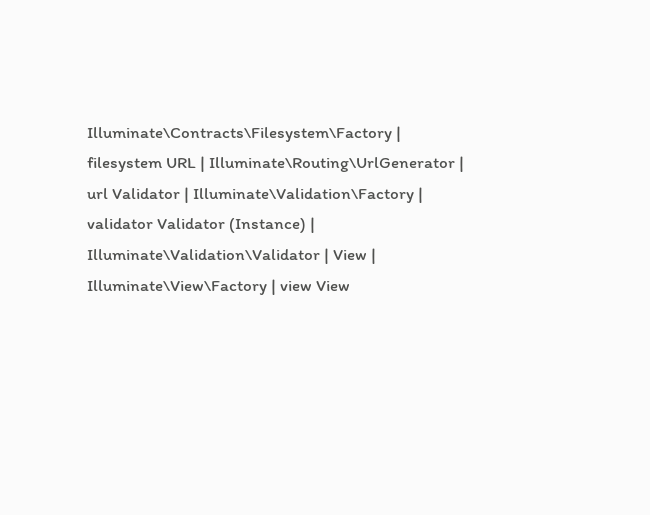Illuminate\Contracts\Filesystem\Factory | filesystem URL | Illuminate\Routing\UrlGenerator | url Validator | Illuminate\Validation\Factory | validator Validator (Instance) | Illuminate\Validation\Validator | View | Illuminate\View\Factory | view View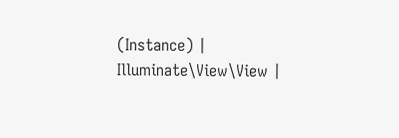(Instance) | Illuminate\View\View |